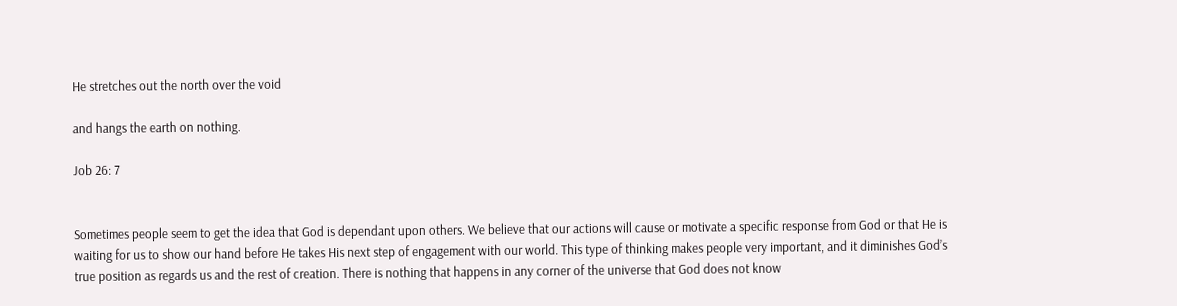He stretches out the north over the void

and hangs the earth on nothing.

Job 26: 7


Sometimes people seem to get the idea that God is dependant upon others. We believe that our actions will cause or motivate a specific response from God or that He is waiting for us to show our hand before He takes His next step of engagement with our world. This type of thinking makes people very important, and it diminishes God’s true position as regards us and the rest of creation. There is nothing that happens in any corner of the universe that God does not know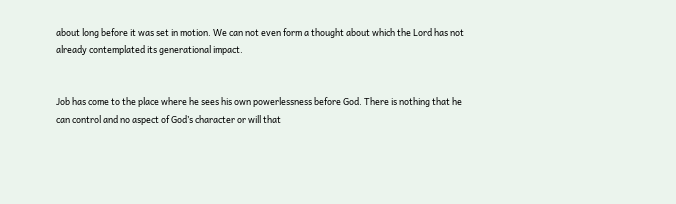about long before it was set in motion. We can not even form a thought about which the Lord has not already contemplated its generational impact.


Job has come to the place where he sees his own powerlessness before God. There is nothing that he can control and no aspect of God’s character or will that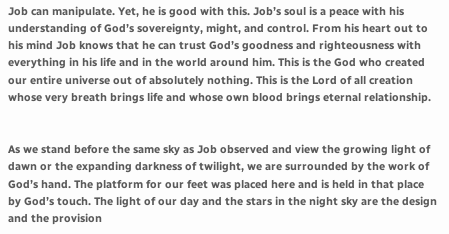Job can manipulate. Yet, he is good with this. Job’s soul is a peace with his understanding of God’s sovereignty, might, and control. From his heart out to his mind Job knows that he can trust God’s goodness and righteousness with everything in his life and in the world around him. This is the God who created our entire universe out of absolutely nothing. This is the Lord of all creation whose very breath brings life and whose own blood brings eternal relationship.


As we stand before the same sky as Job observed and view the growing light of dawn or the expanding darkness of twilight, we are surrounded by the work of God’s hand. The platform for our feet was placed here and is held in that place by God’s touch. The light of our day and the stars in the night sky are the design and the provision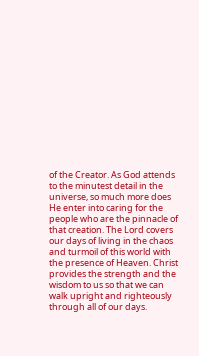of the Creator. As God attends to the minutest detail in the universe, so much more does He enter into caring for the people who are the pinnacle of that creation. The Lord covers our days of living in the chaos and turmoil of this world with the presence of Heaven. Christ provides the strength and the wisdom to us so that we can walk upright and righteously through all of our days.